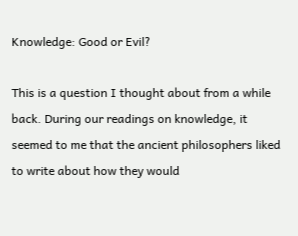Knowledge: Good or Evil?

This is a question I thought about from a while back. During our readings on knowledge, it seemed to me that the ancient philosophers liked to write about how they would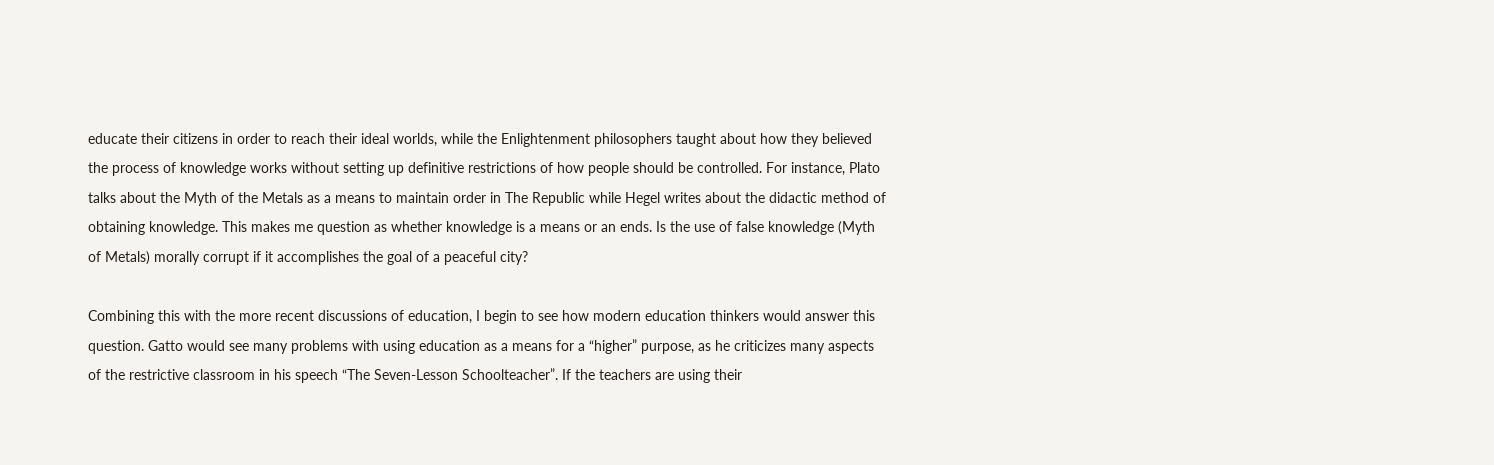educate their citizens in order to reach their ideal worlds, while the Enlightenment philosophers taught about how they believed the process of knowledge works without setting up definitive restrictions of how people should be controlled. For instance, Plato talks about the Myth of the Metals as a means to maintain order in The Republic while Hegel writes about the didactic method of obtaining knowledge. This makes me question as whether knowledge is a means or an ends. Is the use of false knowledge (Myth of Metals) morally corrupt if it accomplishes the goal of a peaceful city?

Combining this with the more recent discussions of education, I begin to see how modern education thinkers would answer this question. Gatto would see many problems with using education as a means for a “higher” purpose, as he criticizes many aspects of the restrictive classroom in his speech “The Seven-Lesson Schoolteacher”. If the teachers are using their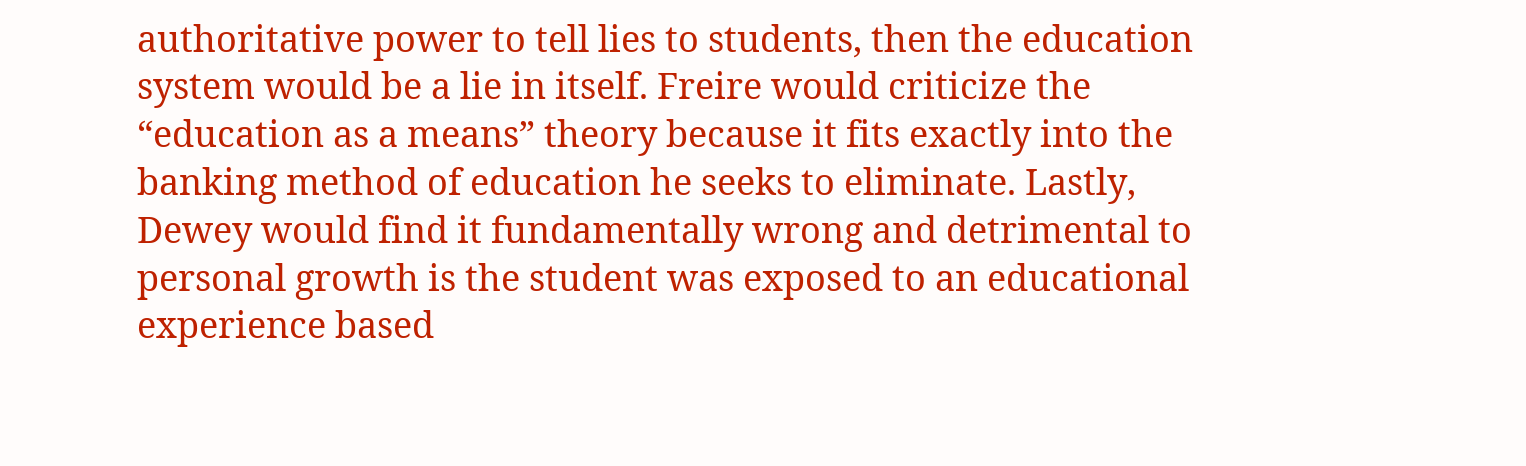authoritative power to tell lies to students, then the education system would be a lie in itself. Freire would criticize the “education as a means” theory because it fits exactly into the banking method of education he seeks to eliminate. Lastly, Dewey would find it fundamentally wrong and detrimental to personal growth is the student was exposed to an educational experience based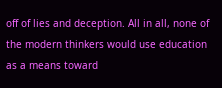off of lies and deception. All in all, none of the modern thinkers would use education as a means toward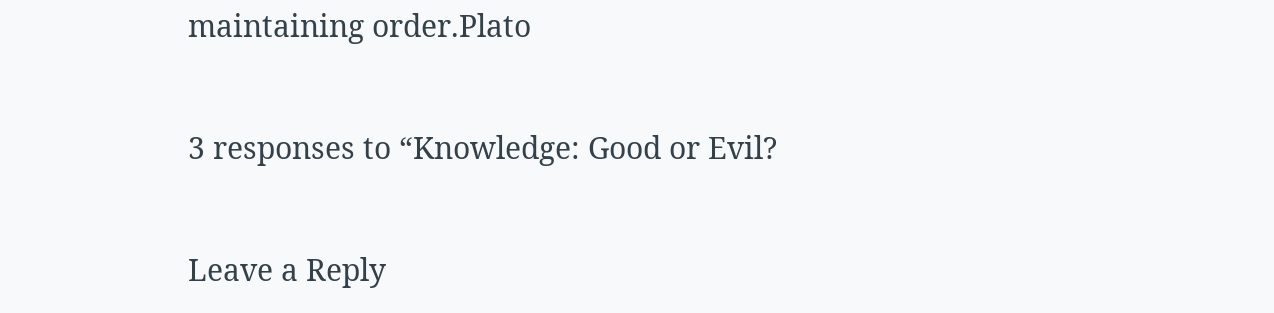maintaining order.Plato

3 responses to “Knowledge: Good or Evil?

Leave a Reply